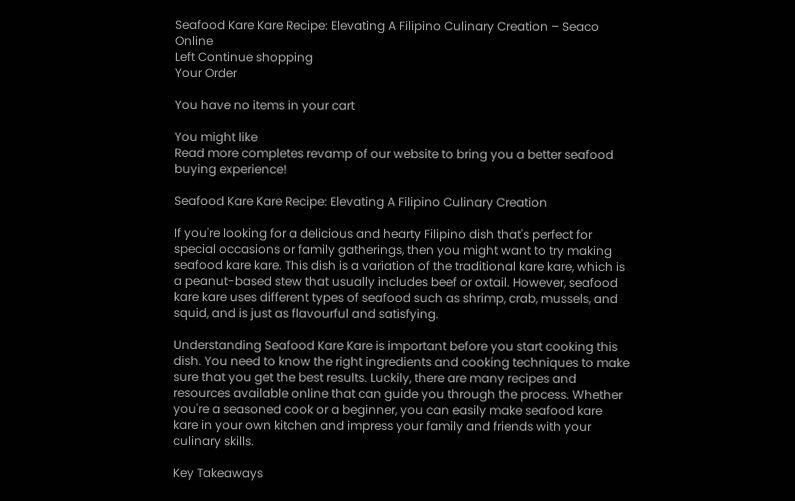Seafood Kare Kare Recipe: Elevating A Filipino Culinary Creation – Seaco Online
Left Continue shopping
Your Order

You have no items in your cart

You might like
Read more completes revamp of our website to bring you a better seafood buying experience!

Seafood Kare Kare Recipe: Elevating A Filipino Culinary Creation

If you're looking for a delicious and hearty Filipino dish that's perfect for special occasions or family gatherings, then you might want to try making seafood kare kare. This dish is a variation of the traditional kare kare, which is a peanut-based stew that usually includes beef or oxtail. However, seafood kare kare uses different types of seafood such as shrimp, crab, mussels, and squid, and is just as flavourful and satisfying.

Understanding Seafood Kare Kare is important before you start cooking this dish. You need to know the right ingredients and cooking techniques to make sure that you get the best results. Luckily, there are many recipes and resources available online that can guide you through the process. Whether you're a seasoned cook or a beginner, you can easily make seafood kare kare in your own kitchen and impress your family and friends with your culinary skills.

Key Takeaways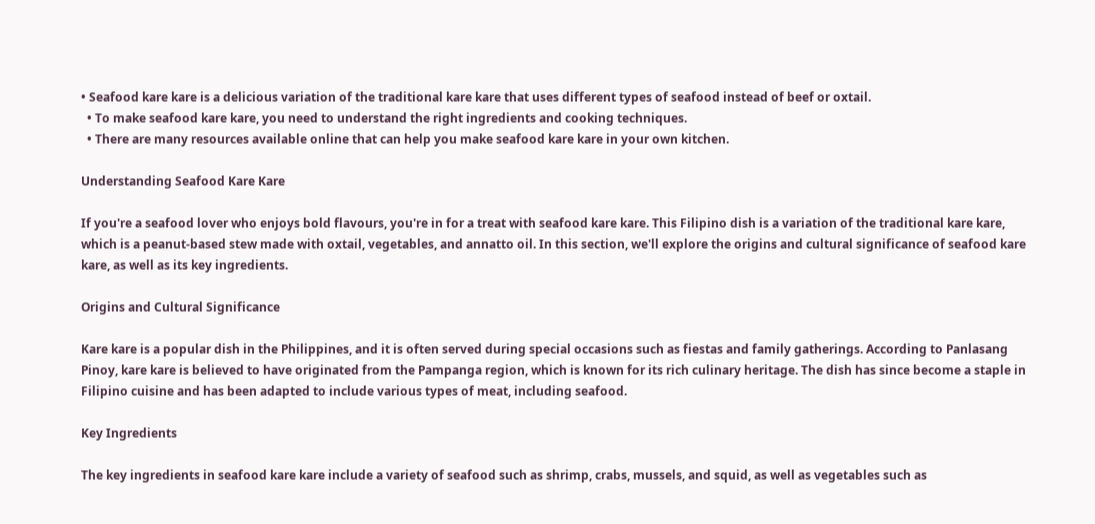• Seafood kare kare is a delicious variation of the traditional kare kare that uses different types of seafood instead of beef or oxtail.
  • To make seafood kare kare, you need to understand the right ingredients and cooking techniques.
  • There are many resources available online that can help you make seafood kare kare in your own kitchen.

Understanding Seafood Kare Kare

If you're a seafood lover who enjoys bold flavours, you're in for a treat with seafood kare kare. This Filipino dish is a variation of the traditional kare kare, which is a peanut-based stew made with oxtail, vegetables, and annatto oil. In this section, we'll explore the origins and cultural significance of seafood kare kare, as well as its key ingredients.

Origins and Cultural Significance

Kare kare is a popular dish in the Philippines, and it is often served during special occasions such as fiestas and family gatherings. According to Panlasang Pinoy, kare kare is believed to have originated from the Pampanga region, which is known for its rich culinary heritage. The dish has since become a staple in Filipino cuisine and has been adapted to include various types of meat, including seafood.

Key Ingredients

The key ingredients in seafood kare kare include a variety of seafood such as shrimp, crabs, mussels, and squid, as well as vegetables such as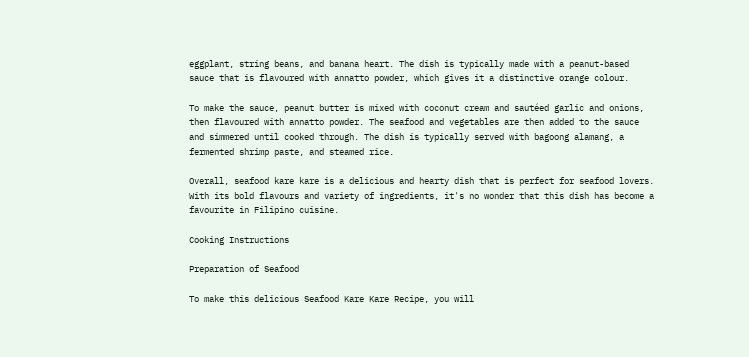eggplant, string beans, and banana heart. The dish is typically made with a peanut-based sauce that is flavoured with annatto powder, which gives it a distinctive orange colour.

To make the sauce, peanut butter is mixed with coconut cream and sautéed garlic and onions, then flavoured with annatto powder. The seafood and vegetables are then added to the sauce and simmered until cooked through. The dish is typically served with bagoong alamang, a fermented shrimp paste, and steamed rice.

Overall, seafood kare kare is a delicious and hearty dish that is perfect for seafood lovers. With its bold flavours and variety of ingredients, it's no wonder that this dish has become a favourite in Filipino cuisine.

Cooking Instructions

Preparation of Seafood

To make this delicious Seafood Kare Kare Recipe, you will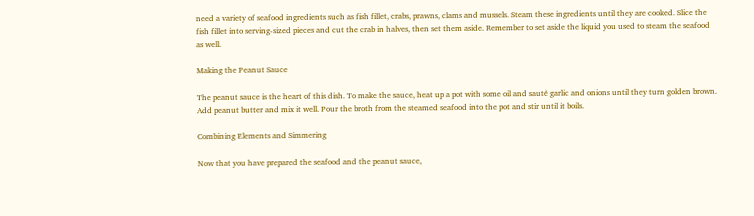need a variety of seafood ingredients such as fish fillet, crabs, prawns, clams and mussels. Steam these ingredients until they are cooked. Slice the fish fillet into serving-sized pieces and cut the crab in halves, then set them aside. Remember to set aside the liquid you used to steam the seafood as well.

Making the Peanut Sauce

The peanut sauce is the heart of this dish. To make the sauce, heat up a pot with some oil and sauté garlic and onions until they turn golden brown. Add peanut butter and mix it well. Pour the broth from the steamed seafood into the pot and stir until it boils.

Combining Elements and Simmering

Now that you have prepared the seafood and the peanut sauce,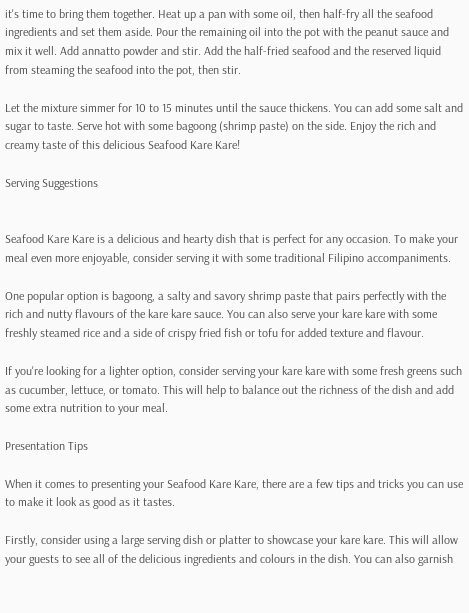it's time to bring them together. Heat up a pan with some oil, then half-fry all the seafood ingredients and set them aside. Pour the remaining oil into the pot with the peanut sauce and mix it well. Add annatto powder and stir. Add the half-fried seafood and the reserved liquid from steaming the seafood into the pot, then stir.

Let the mixture simmer for 10 to 15 minutes until the sauce thickens. You can add some salt and sugar to taste. Serve hot with some bagoong (shrimp paste) on the side. Enjoy the rich and creamy taste of this delicious Seafood Kare Kare!

Serving Suggestions


Seafood Kare Kare is a delicious and hearty dish that is perfect for any occasion. To make your meal even more enjoyable, consider serving it with some traditional Filipino accompaniments.

One popular option is bagoong, a salty and savory shrimp paste that pairs perfectly with the rich and nutty flavours of the kare kare sauce. You can also serve your kare kare with some freshly steamed rice and a side of crispy fried fish or tofu for added texture and flavour.

If you're looking for a lighter option, consider serving your kare kare with some fresh greens such as cucumber, lettuce, or tomato. This will help to balance out the richness of the dish and add some extra nutrition to your meal.

Presentation Tips

When it comes to presenting your Seafood Kare Kare, there are a few tips and tricks you can use to make it look as good as it tastes.

Firstly, consider using a large serving dish or platter to showcase your kare kare. This will allow your guests to see all of the delicious ingredients and colours in the dish. You can also garnish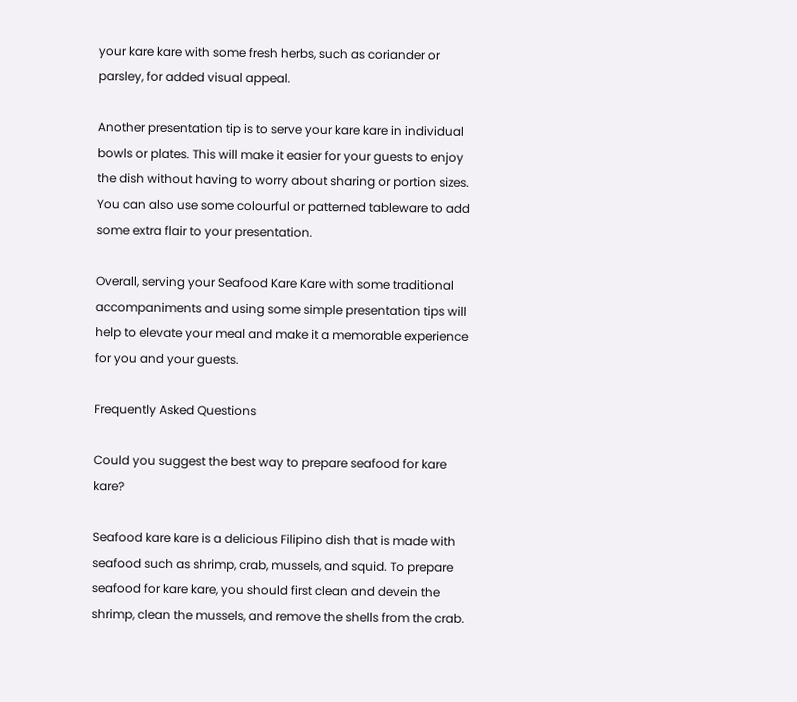your kare kare with some fresh herbs, such as coriander or parsley, for added visual appeal.

Another presentation tip is to serve your kare kare in individual bowls or plates. This will make it easier for your guests to enjoy the dish without having to worry about sharing or portion sizes. You can also use some colourful or patterned tableware to add some extra flair to your presentation.

Overall, serving your Seafood Kare Kare with some traditional accompaniments and using some simple presentation tips will help to elevate your meal and make it a memorable experience for you and your guests.

Frequently Asked Questions

Could you suggest the best way to prepare seafood for kare kare?

Seafood kare kare is a delicious Filipino dish that is made with seafood such as shrimp, crab, mussels, and squid. To prepare seafood for kare kare, you should first clean and devein the shrimp, clean the mussels, and remove the shells from the crab.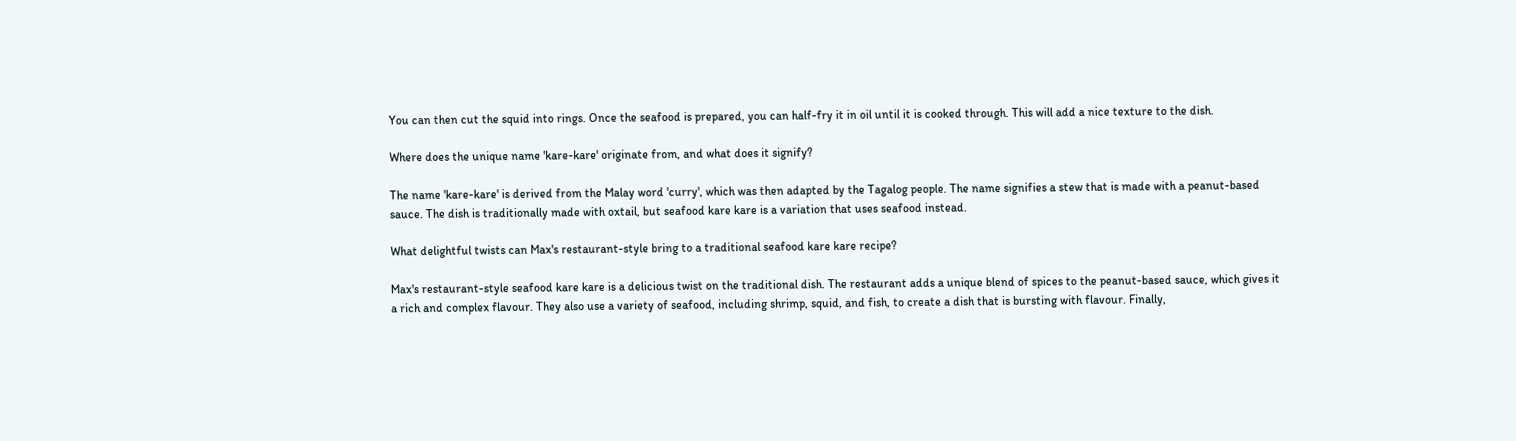You can then cut the squid into rings. Once the seafood is prepared, you can half-fry it in oil until it is cooked through. This will add a nice texture to the dish.

Where does the unique name 'kare-kare' originate from, and what does it signify?

The name 'kare-kare' is derived from the Malay word 'curry', which was then adapted by the Tagalog people. The name signifies a stew that is made with a peanut-based sauce. The dish is traditionally made with oxtail, but seafood kare kare is a variation that uses seafood instead.

What delightful twists can Max's restaurant-style bring to a traditional seafood kare kare recipe?

Max's restaurant-style seafood kare kare is a delicious twist on the traditional dish. The restaurant adds a unique blend of spices to the peanut-based sauce, which gives it a rich and complex flavour. They also use a variety of seafood, including shrimp, squid, and fish, to create a dish that is bursting with flavour. Finally,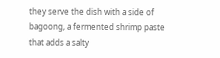they serve the dish with a side of bagoong, a fermented shrimp paste that adds a salty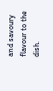and savoury flavour to the dish.